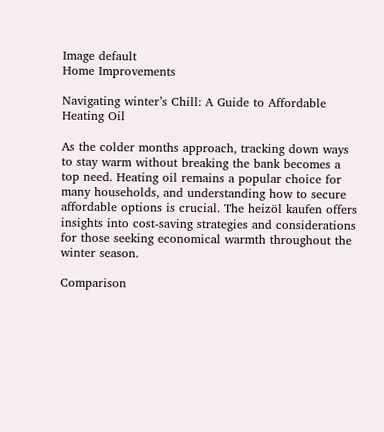Image default
Home Improvements

Navigating winter’s Chill: A Guide to Affordable Heating Oil

As the colder months approach, tracking down ways to stay warm without breaking the bank becomes a top need. Heating oil remains a popular choice for many households, and understanding how to secure affordable options is crucial. The heizöl kaufen offers insights into cost-saving strategies and considerations for those seeking economical warmth throughout the winter season.

Comparison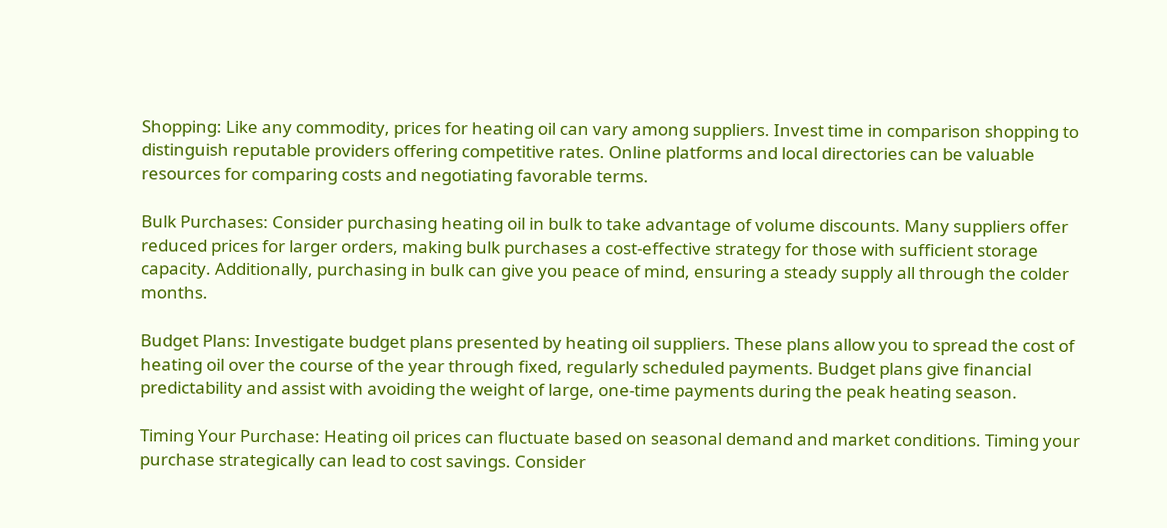Shopping: Like any commodity, prices for heating oil can vary among suppliers. Invest time in comparison shopping to distinguish reputable providers offering competitive rates. Online platforms and local directories can be valuable resources for comparing costs and negotiating favorable terms.

Bulk Purchases: Consider purchasing heating oil in bulk to take advantage of volume discounts. Many suppliers offer reduced prices for larger orders, making bulk purchases a cost-effective strategy for those with sufficient storage capacity. Additionally, purchasing in bulk can give you peace of mind, ensuring a steady supply all through the colder months.

Budget Plans: Investigate budget plans presented by heating oil suppliers. These plans allow you to spread the cost of heating oil over the course of the year through fixed, regularly scheduled payments. Budget plans give financial predictability and assist with avoiding the weight of large, one-time payments during the peak heating season.

Timing Your Purchase: Heating oil prices can fluctuate based on seasonal demand and market conditions. Timing your purchase strategically can lead to cost savings. Consider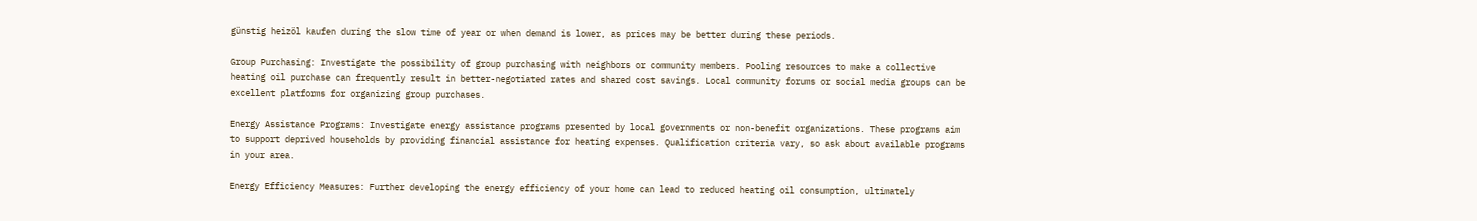günstig heizöl kaufen during the slow time of year or when demand is lower, as prices may be better during these periods.

Group Purchasing: Investigate the possibility of group purchasing with neighbors or community members. Pooling resources to make a collective heating oil purchase can frequently result in better-negotiated rates and shared cost savings. Local community forums or social media groups can be excellent platforms for organizing group purchases.

Energy Assistance Programs: Investigate energy assistance programs presented by local governments or non-benefit organizations. These programs aim to support deprived households by providing financial assistance for heating expenses. Qualification criteria vary, so ask about available programs in your area.

Energy Efficiency Measures: Further developing the energy efficiency of your home can lead to reduced heating oil consumption, ultimately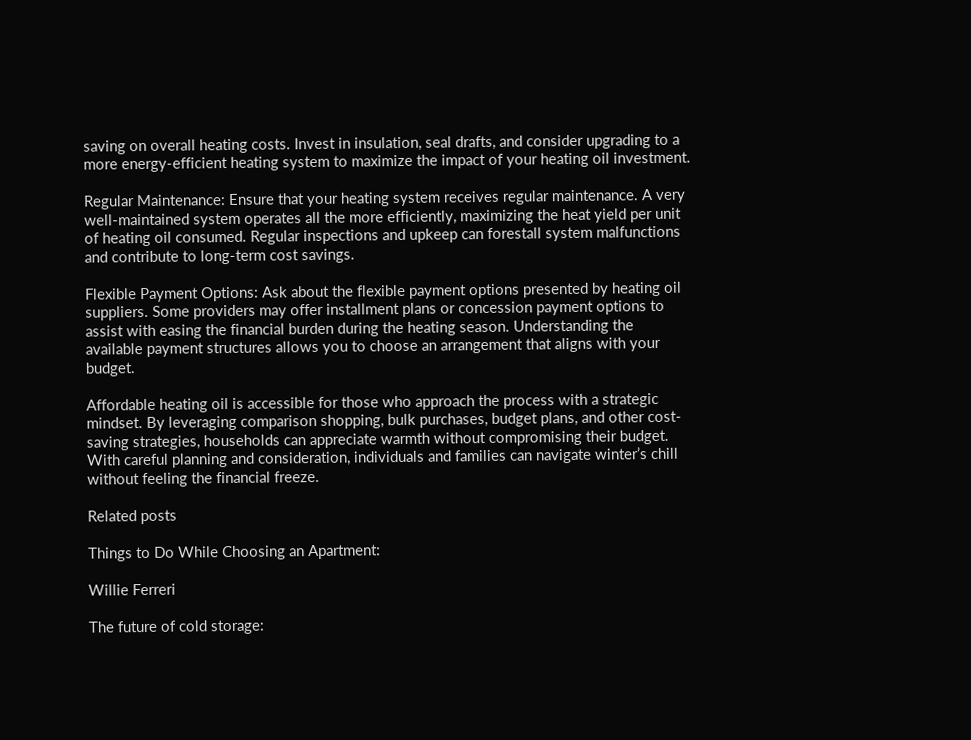saving on overall heating costs. Invest in insulation, seal drafts, and consider upgrading to a more energy-efficient heating system to maximize the impact of your heating oil investment.

Regular Maintenance: Ensure that your heating system receives regular maintenance. A very well-maintained system operates all the more efficiently, maximizing the heat yield per unit of heating oil consumed. Regular inspections and upkeep can forestall system malfunctions and contribute to long-term cost savings.

Flexible Payment Options: Ask about the flexible payment options presented by heating oil suppliers. Some providers may offer installment plans or concession payment options to assist with easing the financial burden during the heating season. Understanding the available payment structures allows you to choose an arrangement that aligns with your budget.

Affordable heating oil is accessible for those who approach the process with a strategic mindset. By leveraging comparison shopping, bulk purchases, budget plans, and other cost-saving strategies, households can appreciate warmth without compromising their budget. With careful planning and consideration, individuals and families can navigate winter’s chill without feeling the financial freeze.

Related posts

Things to Do While Choosing an Apartment:

Willie Ferreri

The future of cold storage: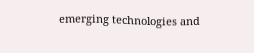emerging technologies and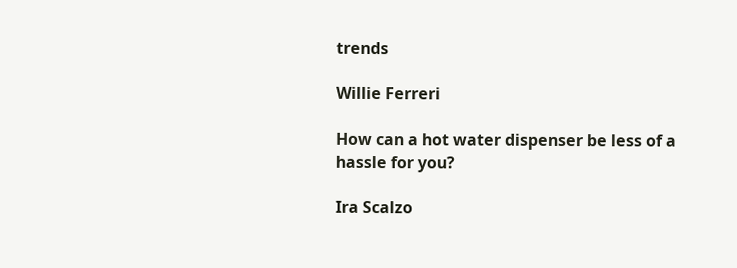trends

Willie Ferreri

How can a hot water dispenser be less of a hassle for you?

Ira Scalzo